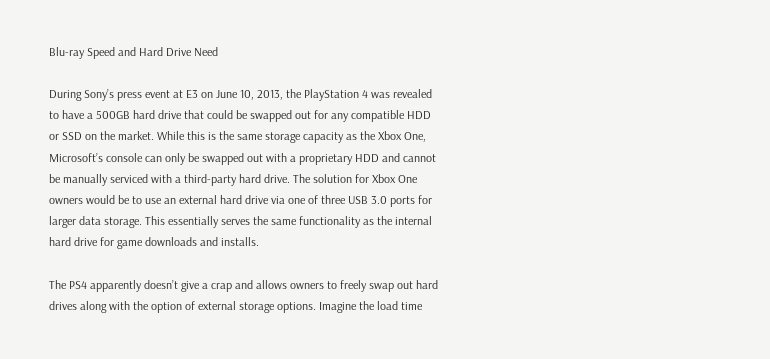Blu-ray Speed and Hard Drive Need

During Sony’s press event at E3 on June 10, 2013, the PlayStation 4 was revealed to have a 500GB hard drive that could be swapped out for any compatible HDD or SSD on the market. While this is the same storage capacity as the Xbox One, Microsoft’s console can only be swapped out with a proprietary HDD and cannot be manually serviced with a third-party hard drive. The solution for Xbox One owners would be to use an external hard drive via one of three USB 3.0 ports for larger data storage. This essentially serves the same functionality as the internal hard drive for game downloads and installs.

The PS4 apparently doesn’t give a crap and allows owners to freely swap out hard drives along with the option of external storage options. Imagine the load time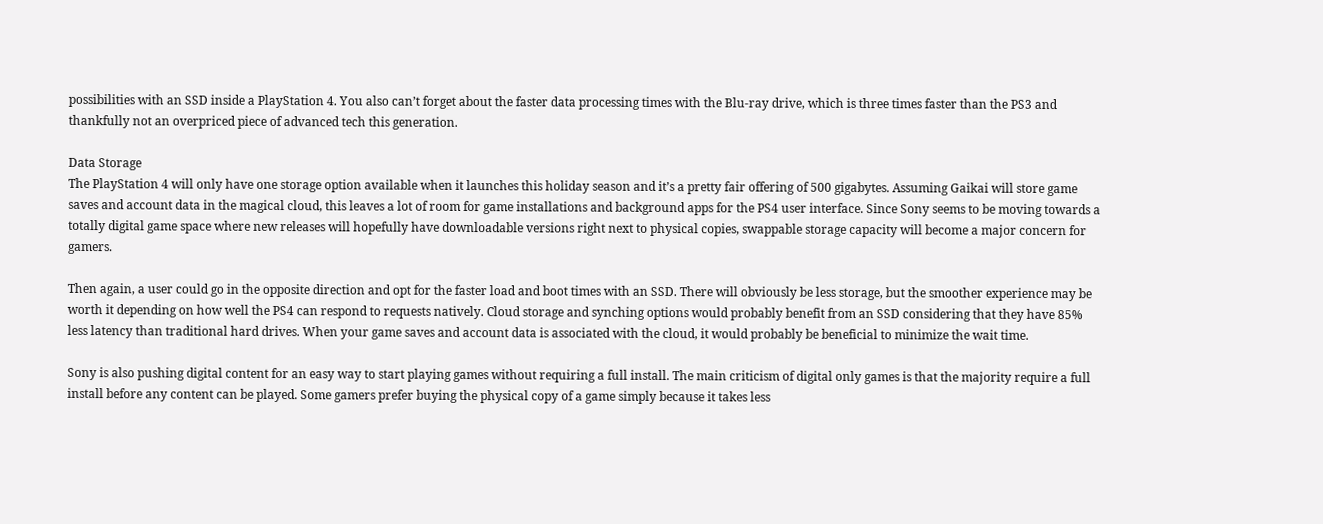possibilities with an SSD inside a PlayStation 4. You also can’t forget about the faster data processing times with the Blu-ray drive, which is three times faster than the PS3 and thankfully not an overpriced piece of advanced tech this generation.

Data Storage
The PlayStation 4 will only have one storage option available when it launches this holiday season and it’s a pretty fair offering of 500 gigabytes. Assuming Gaikai will store game saves and account data in the magical cloud, this leaves a lot of room for game installations and background apps for the PS4 user interface. Since Sony seems to be moving towards a totally digital game space where new releases will hopefully have downloadable versions right next to physical copies, swappable storage capacity will become a major concern for gamers.

Then again, a user could go in the opposite direction and opt for the faster load and boot times with an SSD. There will obviously be less storage, but the smoother experience may be worth it depending on how well the PS4 can respond to requests natively. Cloud storage and synching options would probably benefit from an SSD considering that they have 85% less latency than traditional hard drives. When your game saves and account data is associated with the cloud, it would probably be beneficial to minimize the wait time.

Sony is also pushing digital content for an easy way to start playing games without requiring a full install. The main criticism of digital only games is that the majority require a full install before any content can be played. Some gamers prefer buying the physical copy of a game simply because it takes less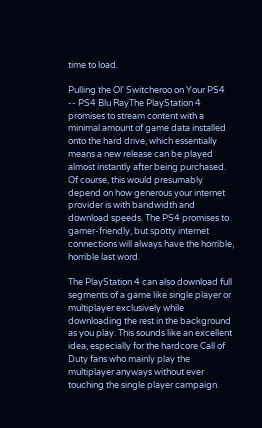time to load.

Pulling the Ol' Switcheroo on Your PS4 -- PS4 Blu RayThe PlayStation 4 promises to stream content with a minimal amount of game data installed onto the hard drive, which essentially means a new release can be played almost instantly after being purchased. Of course, this would presumably depend on how generous your internet provider is with bandwidth and download speeds. The PS4 promises to gamer-friendly, but spotty internet connections will always have the horrible, horrible last word.

The PlayStation 4 can also download full segments of a game like single player or multiplayer exclusively while downloading the rest in the background as you play. This sounds like an excellent idea, especially for the hardcore Call of Duty fans who mainly play the multiplayer anyways without ever touching the single player campaign.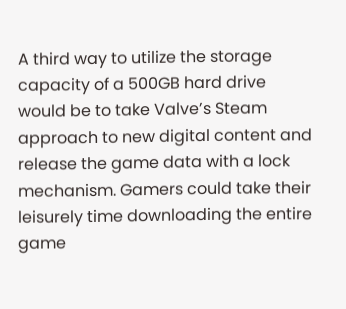A third way to utilize the storage capacity of a 500GB hard drive would be to take Valve’s Steam approach to new digital content and release the game data with a lock mechanism. Gamers could take their leisurely time downloading the entire game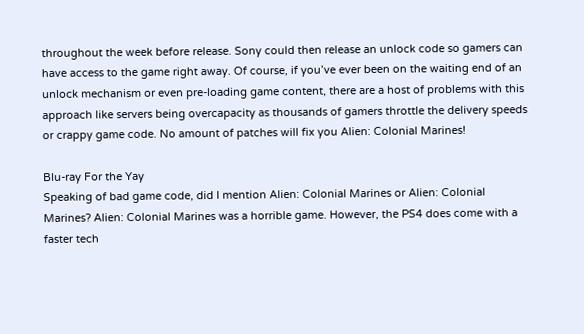throughout the week before release. Sony could then release an unlock code so gamers can have access to the game right away. Of course, if you’ve ever been on the waiting end of an unlock mechanism or even pre-loading game content, there are a host of problems with this approach like servers being overcapacity as thousands of gamers throttle the delivery speeds or crappy game code. No amount of patches will fix you Alien: Colonial Marines!

Blu-ray For the Yay
Speaking of bad game code, did I mention Alien: Colonial Marines or Alien: Colonial Marines? Alien: Colonial Marines was a horrible game. However, the PS4 does come with a faster tech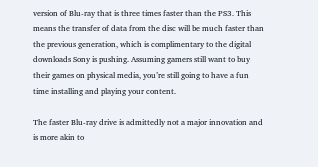version of Blu-ray that is three times faster than the PS3. This means the transfer of data from the disc will be much faster than the previous generation, which is complimentary to the digital downloads Sony is pushing. Assuming gamers still want to buy their games on physical media, you’re still going to have a fun time installing and playing your content.

The faster Blu-ray drive is admittedly not a major innovation and is more akin to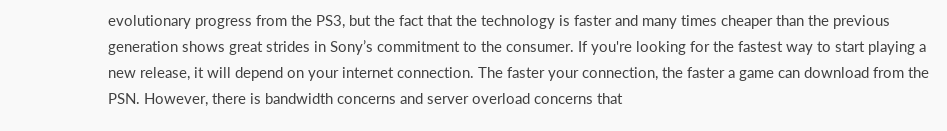evolutionary progress from the PS3, but the fact that the technology is faster and many times cheaper than the previous generation shows great strides in Sony’s commitment to the consumer. If you're looking for the fastest way to start playing a new release, it will depend on your internet connection. The faster your connection, the faster a game can download from the PSN. However, there is bandwidth concerns and server overload concerns that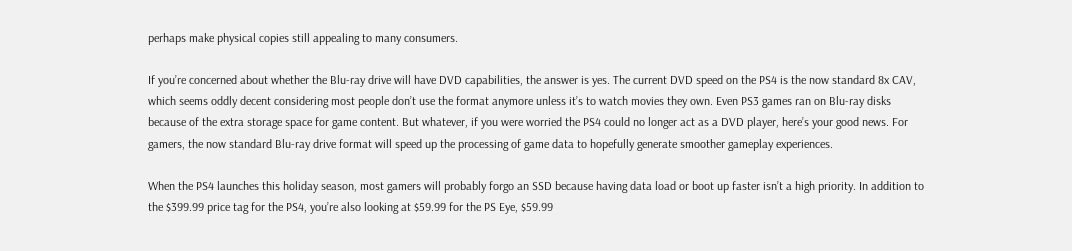perhaps make physical copies still appealing to many consumers.

If you’re concerned about whether the Blu-ray drive will have DVD capabilities, the answer is yes. The current DVD speed on the PS4 is the now standard 8x CAV, which seems oddly decent considering most people don’t use the format anymore unless it’s to watch movies they own. Even PS3 games ran on Blu-ray disks because of the extra storage space for game content. But whatever, if you were worried the PS4 could no longer act as a DVD player, here’s your good news. For gamers, the now standard Blu-ray drive format will speed up the processing of game data to hopefully generate smoother gameplay experiences.

When the PS4 launches this holiday season, most gamers will probably forgo an SSD because having data load or boot up faster isn’t a high priority. In addition to the $399.99 price tag for the PS4, you’re also looking at $59.99 for the PS Eye, $59.99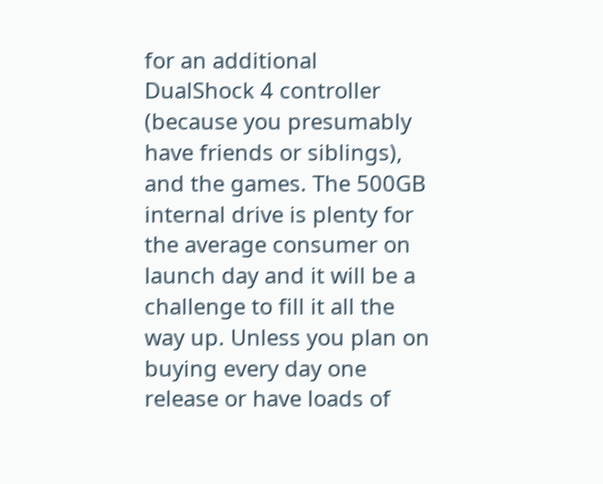for an additional DualShock 4 controller (because you presumably have friends or siblings), and the games. The 500GB internal drive is plenty for the average consumer on launch day and it will be a challenge to fill it all the way up. Unless you plan on buying every day one release or have loads of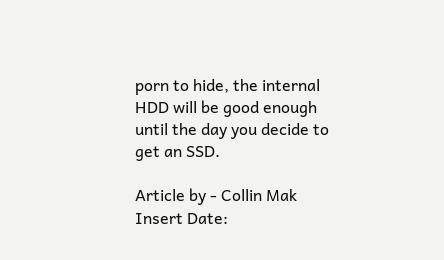porn to hide, the internal HDD will be good enough until the day you decide to get an SSD.

Article by - Collin Mak
Insert Date: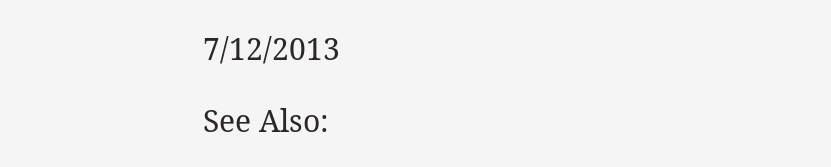7/12/2013

See Also: